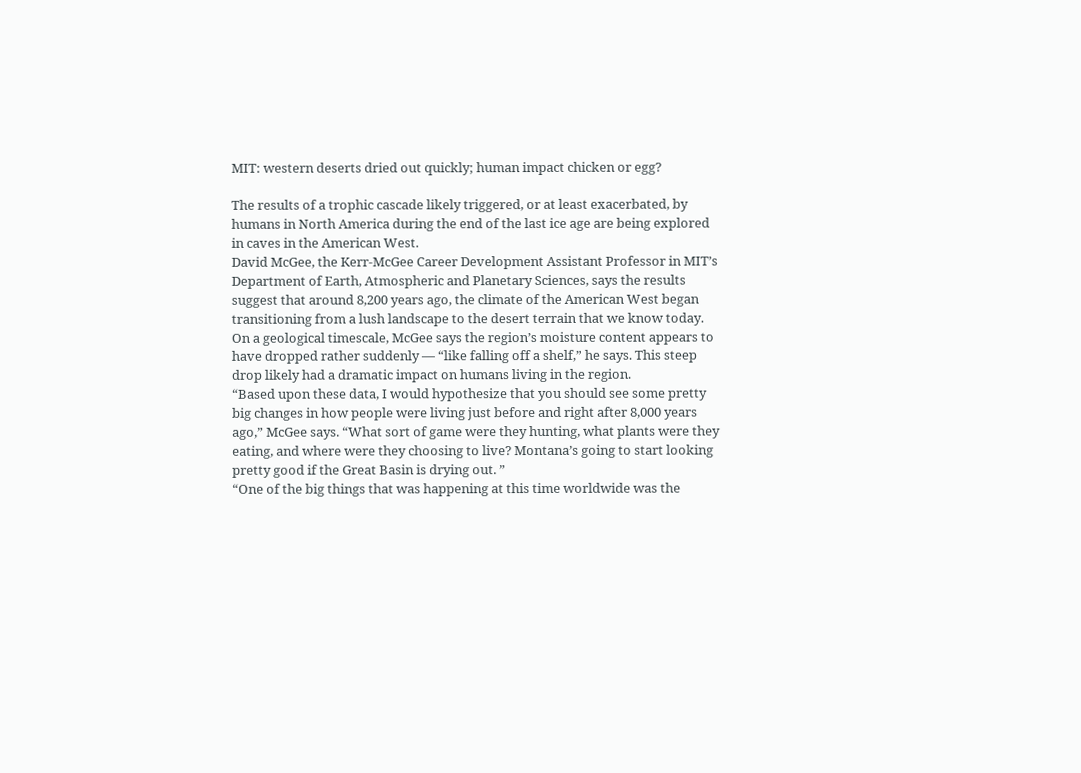MIT: western deserts dried out quickly; human impact chicken or egg?

The results of a trophic cascade likely triggered, or at least exacerbated, by humans in North America during the end of the last ice age are being explored in caves in the American West.
David McGee, the Kerr-McGee Career Development Assistant Professor in MIT’s Department of Earth, Atmospheric and Planetary Sciences, says the results suggest that around 8,200 years ago, the climate of the American West began transitioning from a lush landscape to the desert terrain that we know today. On a geological timescale, McGee says the region’s moisture content appears to have dropped rather suddenly — “like falling off a shelf,” he says. This steep drop likely had a dramatic impact on humans living in the region.
“Based upon these data, I would hypothesize that you should see some pretty big changes in how people were living just before and right after 8,000 years ago,” McGee says. “What sort of game were they hunting, what plants were they eating, and where were they choosing to live? Montana’s going to start looking pretty good if the Great Basin is drying out. ”
“One of the big things that was happening at this time worldwide was the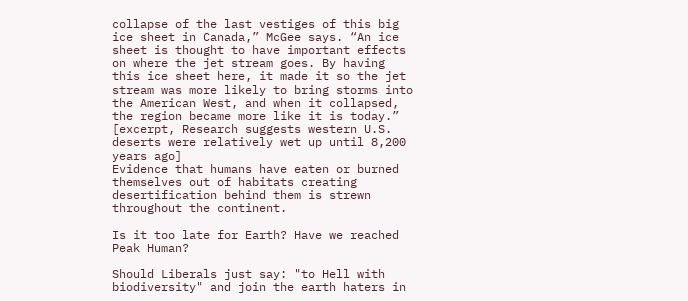collapse of the last vestiges of this big ice sheet in Canada,” McGee says. “An ice sheet is thought to have important effects on where the jet stream goes. By having this ice sheet here, it made it so the jet stream was more likely to bring storms into the American West, and when it collapsed, the region became more like it is today.” [excerpt, Research suggests western U.S. deserts were relatively wet up until 8,200 years ago]
Evidence that humans have eaten or burned themselves out of habitats creating desertification behind them is strewn throughout the continent.

Is it too late for Earth? Have we reached Peak Human?

Should Liberals just say: "to Hell with biodiversity" and join the earth haters in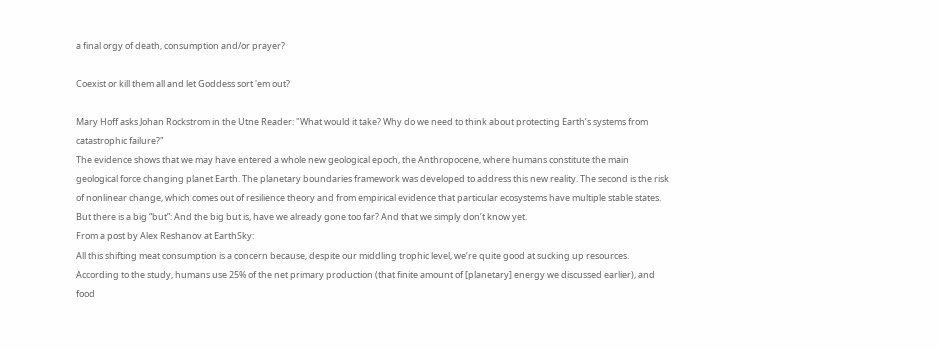a final orgy of death, consumption and/or prayer?

Coexist or kill them all and let Goddess sort 'em out?

Mary Hoff asks Johan Rockstrom in the Utne Reader: "What would it take? Why do we need to think about protecting Earth’s systems from catastrophic failure?"
The evidence shows that we may have entered a whole new geological epoch, the Anthropocene, where humans constitute the main geological force changing planet Earth. The planetary boundaries framework was developed to address this new reality. The second is the risk of nonlinear change, which comes out of resilience theory and from empirical evidence that particular ecosystems have multiple stable states. But there is a big “but”: And the big but is, have we already gone too far? And that we simply don’t know yet.
From a post by Alex Reshanov at EarthSky:
All this shifting meat consumption is a concern because, despite our middling trophic level, we’re quite good at sucking up resources. According to the study, humans use 25% of the net primary production (that finite amount of [planetary] energy we discussed earlier), and food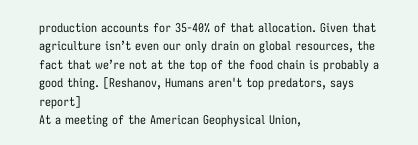production accounts for 35-40% of that allocation. Given that agriculture isn’t even our only drain on global resources, the fact that we’re not at the top of the food chain is probably a good thing. [Reshanov, Humans aren't top predators, says report]
At a meeting of the American Geophysical Union,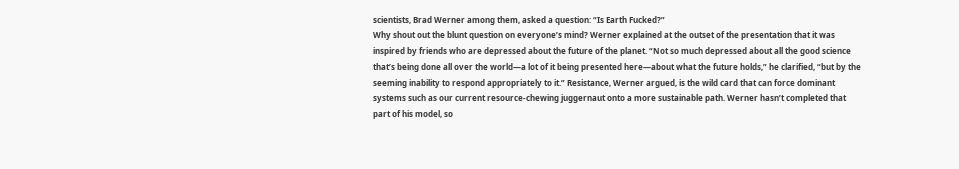scientists, Brad Werner among them, asked a question: “Is Earth Fucked?”
Why shout out the blunt question on everyone’s mind? Werner explained at the outset of the presentation that it was inspired by friends who are depressed about the future of the planet. “Not so much depressed about all the good science that’s being done all over the world—a lot of it being presented here—about what the future holds,” he clarified, “but by the seeming inability to respond appropriately to it.” Resistance, Werner argued, is the wild card that can force dominant systems such as our current resource-chewing juggernaut onto a more sustainable path. Werner hasn’t completed that part of his model, so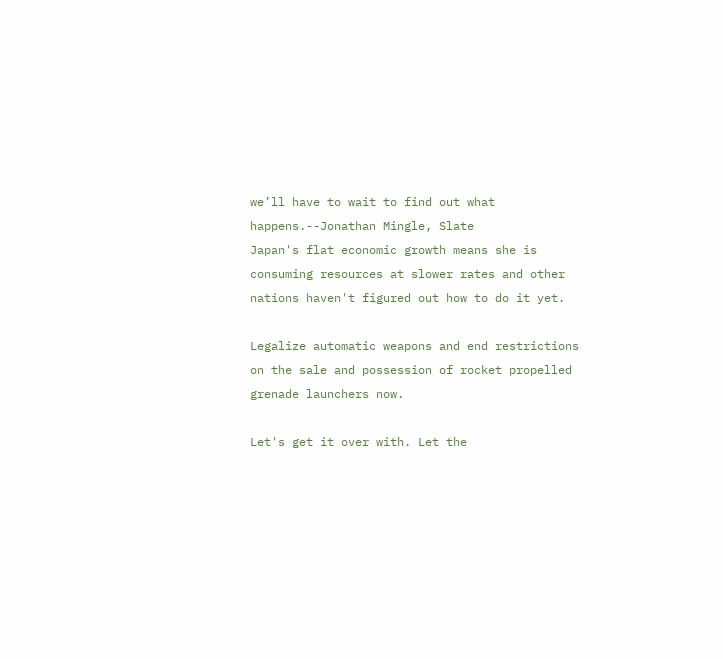we’ll have to wait to find out what happens.--Jonathan Mingle, Slate
Japan's flat economic growth means she is consuming resources at slower rates and other nations haven't figured out how to do it yet.

Legalize automatic weapons and end restrictions on the sale and possession of rocket propelled grenade launchers now.

Let's get it over with. Let the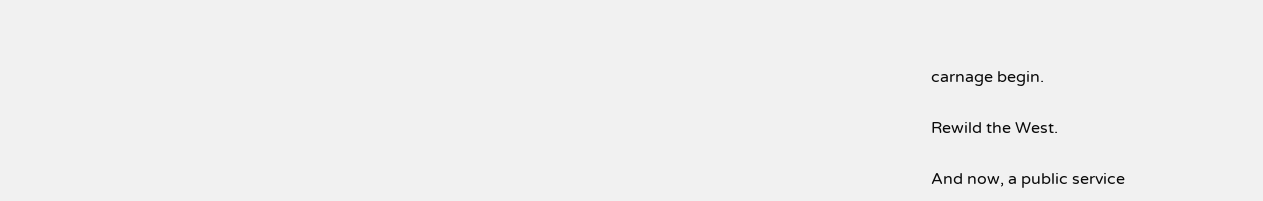carnage begin.

Rewild the West.

And now, a public service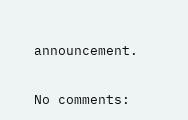announcement.

No comments: